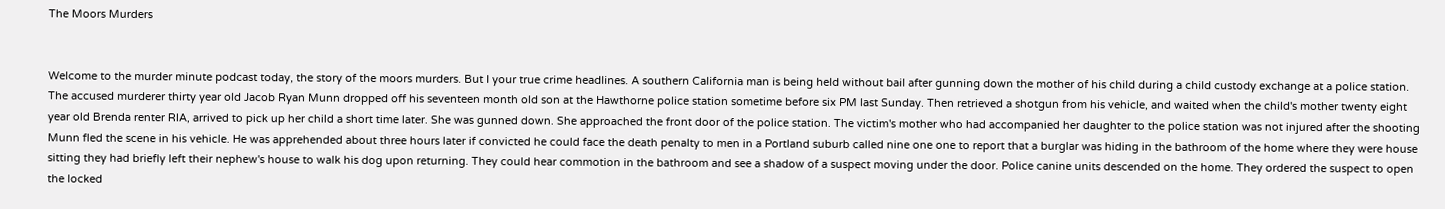The Moors Murders


Welcome to the murder minute podcast today, the story of the moors murders. But I your true crime headlines. A southern California man is being held without bail after gunning down the mother of his child during a child custody exchange at a police station. The accused murderer thirty year old Jacob Ryan Munn dropped off his seventeen month old son at the Hawthorne police station sometime before six PM last Sunday. Then retrieved a shotgun from his vehicle, and waited when the child's mother twenty eight year old Brenda renter RIA, arrived to pick up her child a short time later. She was gunned down. She approached the front door of the police station. The victim's mother who had accompanied her daughter to the police station was not injured after the shooting Munn fled the scene in his vehicle. He was apprehended about three hours later if convicted he could face the death penalty to men in a Portland suburb called nine one one to report that a burglar was hiding in the bathroom of the home where they were house sitting they had briefly left their nephew's house to walk his dog upon returning. They could hear commotion in the bathroom and see a shadow of a suspect moving under the door. Police canine units descended on the home. They ordered the suspect to open the locked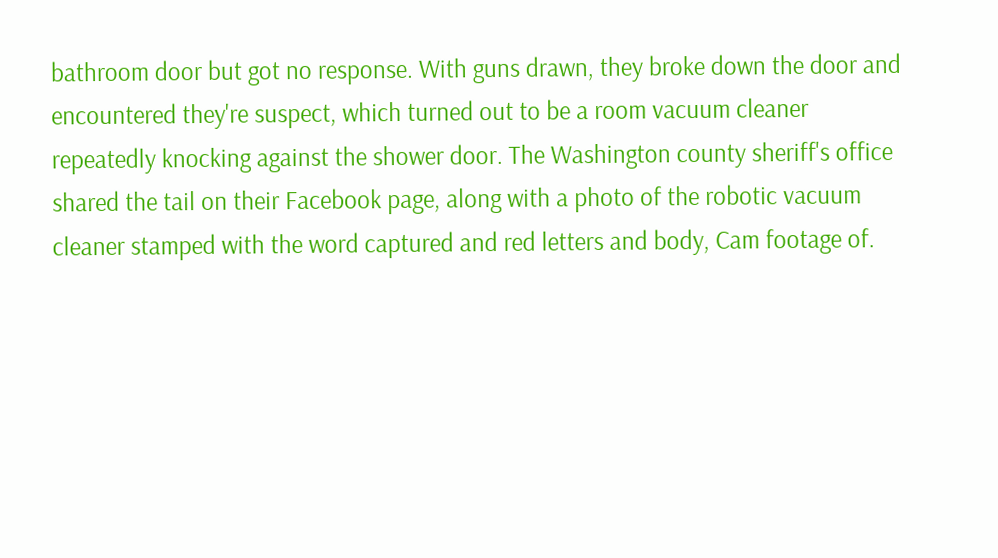bathroom door but got no response. With guns drawn, they broke down the door and encountered they're suspect, which turned out to be a room vacuum cleaner repeatedly knocking against the shower door. The Washington county sheriff's office shared the tail on their Facebook page, along with a photo of the robotic vacuum cleaner stamped with the word captured and red letters and body, Cam footage of.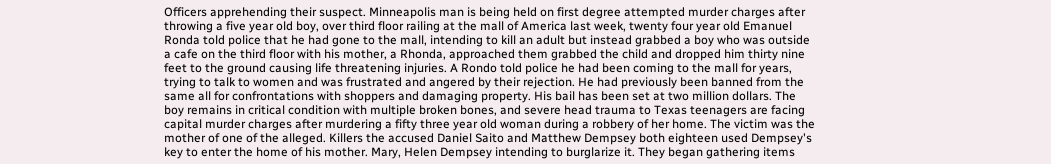Officers apprehending their suspect. Minneapolis man is being held on first degree attempted murder charges after throwing a five year old boy, over third floor railing at the mall of America last week, twenty four year old Emanuel Ronda told police that he had gone to the mall, intending to kill an adult but instead grabbed a boy who was outside a cafe on the third floor with his mother, a Rhonda, approached them grabbed the child and dropped him thirty nine feet to the ground causing life threatening injuries. A Rondo told police he had been coming to the mall for years, trying to talk to women and was frustrated and angered by their rejection. He had previously been banned from the same all for confrontations with shoppers and damaging property. His bail has been set at two million dollars. The boy remains in critical condition with multiple broken bones, and severe head trauma to Texas teenagers are facing capital murder charges after murdering a fifty three year old woman during a robbery of her home. The victim was the mother of one of the alleged. Killers the accused Daniel Saito and Matthew Dempsey both eighteen used Dempsey's key to enter the home of his mother. Mary, Helen Dempsey intending to burglarize it. They began gathering items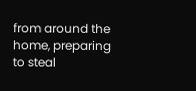from around the home, preparing to steal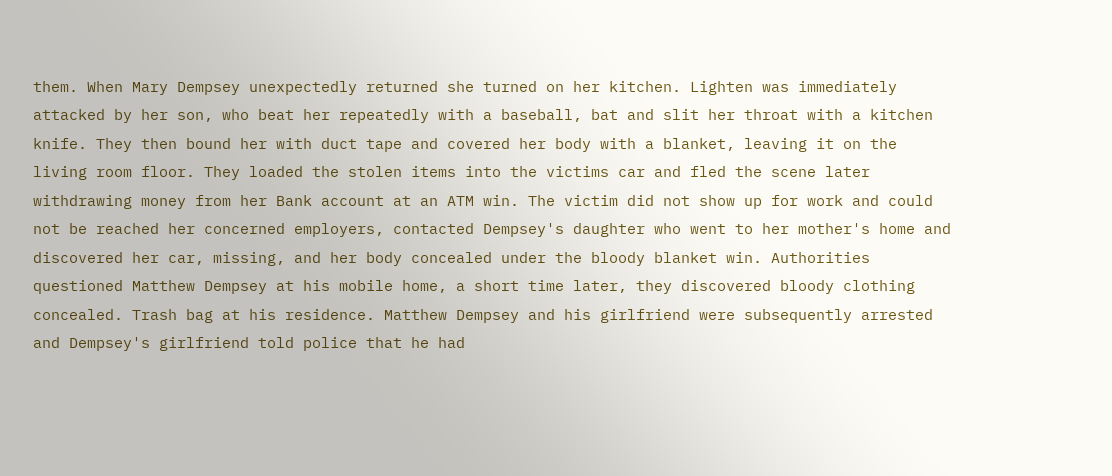them. When Mary Dempsey unexpectedly returned she turned on her kitchen. Lighten was immediately attacked by her son, who beat her repeatedly with a baseball, bat and slit her throat with a kitchen knife. They then bound her with duct tape and covered her body with a blanket, leaving it on the living room floor. They loaded the stolen items into the victims car and fled the scene later withdrawing money from her Bank account at an ATM win. The victim did not show up for work and could not be reached her concerned employers, contacted Dempsey's daughter who went to her mother's home and discovered her car, missing, and her body concealed under the bloody blanket win. Authorities questioned Matthew Dempsey at his mobile home, a short time later, they discovered bloody clothing concealed. Trash bag at his residence. Matthew Dempsey and his girlfriend were subsequently arrested and Dempsey's girlfriend told police that he had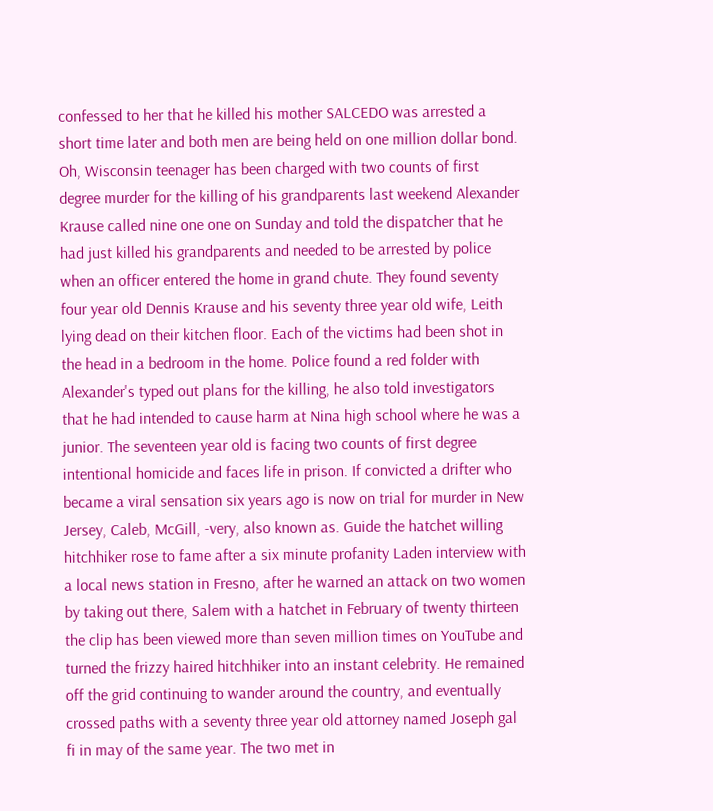confessed to her that he killed his mother SALCEDO was arrested a short time later and both men are being held on one million dollar bond. Oh, Wisconsin teenager has been charged with two counts of first degree murder for the killing of his grandparents last weekend Alexander Krause called nine one one on Sunday and told the dispatcher that he had just killed his grandparents and needed to be arrested by police when an officer entered the home in grand chute. They found seventy four year old Dennis Krause and his seventy three year old wife, Leith lying dead on their kitchen floor. Each of the victims had been shot in the head in a bedroom in the home. Police found a red folder with Alexander's typed out plans for the killing, he also told investigators that he had intended to cause harm at Nina high school where he was a junior. The seventeen year old is facing two counts of first degree intentional homicide and faces life in prison. If convicted a drifter who became a viral sensation six years ago is now on trial for murder in New Jersey, Caleb, McGill, -very, also known as. Guide the hatchet willing hitchhiker rose to fame after a six minute profanity Laden interview with a local news station in Fresno, after he warned an attack on two women by taking out there, Salem with a hatchet in February of twenty thirteen the clip has been viewed more than seven million times on YouTube and turned the frizzy haired hitchhiker into an instant celebrity. He remained off the grid continuing to wander around the country, and eventually crossed paths with a seventy three year old attorney named Joseph gal fi in may of the same year. The two met in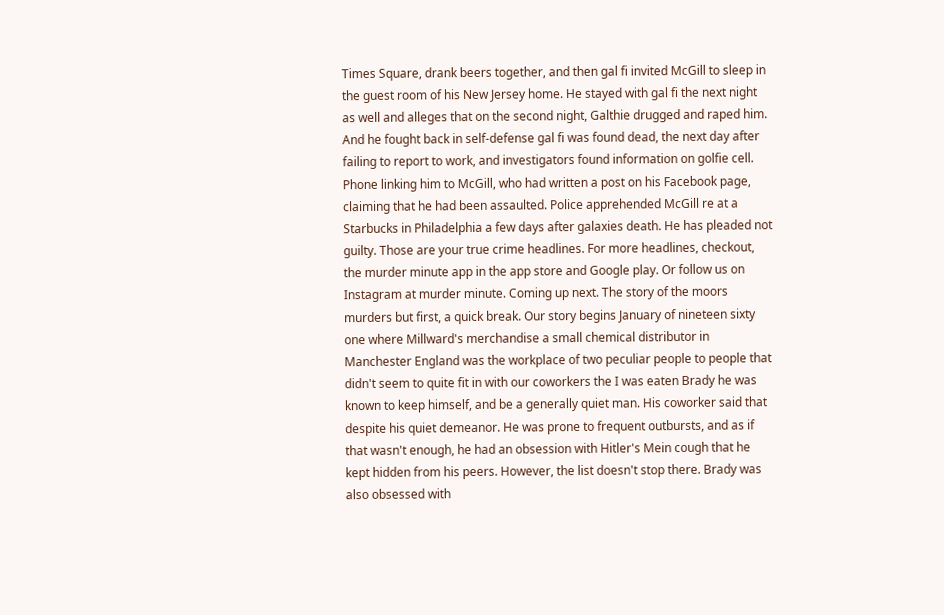Times Square, drank beers together, and then gal fi invited McGill to sleep in the guest room of his New Jersey home. He stayed with gal fi the next night as well and alleges that on the second night, Galthie drugged and raped him. And he fought back in self-defense gal fi was found dead, the next day after failing to report to work, and investigators found information on golfie cell. Phone linking him to McGill, who had written a post on his Facebook page, claiming that he had been assaulted. Police apprehended McGill re at a Starbucks in Philadelphia a few days after galaxies death. He has pleaded not guilty. Those are your true crime headlines. For more headlines, checkout, the murder minute app in the app store and Google play. Or follow us on Instagram at murder minute. Coming up next. The story of the moors murders but first, a quick break. Our story begins January of nineteen sixty one where Millward's merchandise a small chemical distributor in Manchester England was the workplace of two peculiar people to people that didn't seem to quite fit in with our coworkers the I was eaten Brady he was known to keep himself, and be a generally quiet man. His coworker said that despite his quiet demeanor. He was prone to frequent outbursts, and as if that wasn't enough, he had an obsession with Hitler's Mein cough that he kept hidden from his peers. However, the list doesn't stop there. Brady was also obsessed with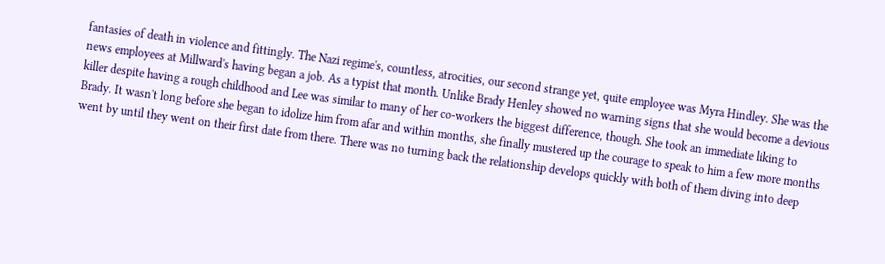fantasies of death in violence and fittingly. The Nazi regime's, countless, atrocities, our second strange yet, quite employee was Myra Hindley. She was the news employees at Millward's having began a job. As a typist that month. Unlike Brady Henley showed no warning signs that she would become a devious killer despite having a rough childhood and Lee was similar to many of her co-workers the biggest difference, though. She took an immediate liking to Brady. It wasn't long before she began to idolize him from afar and within months, she finally mustered up the courage to speak to him a few more months went by until they went on their first date from there. There was no turning back the relationship develops quickly with both of them diving into deep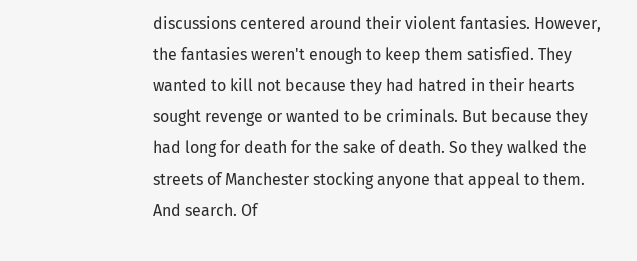discussions centered around their violent fantasies. However, the fantasies weren't enough to keep them satisfied. They wanted to kill not because they had hatred in their hearts sought revenge or wanted to be criminals. But because they had long for death for the sake of death. So they walked the streets of Manchester stocking anyone that appeal to them. And search. Of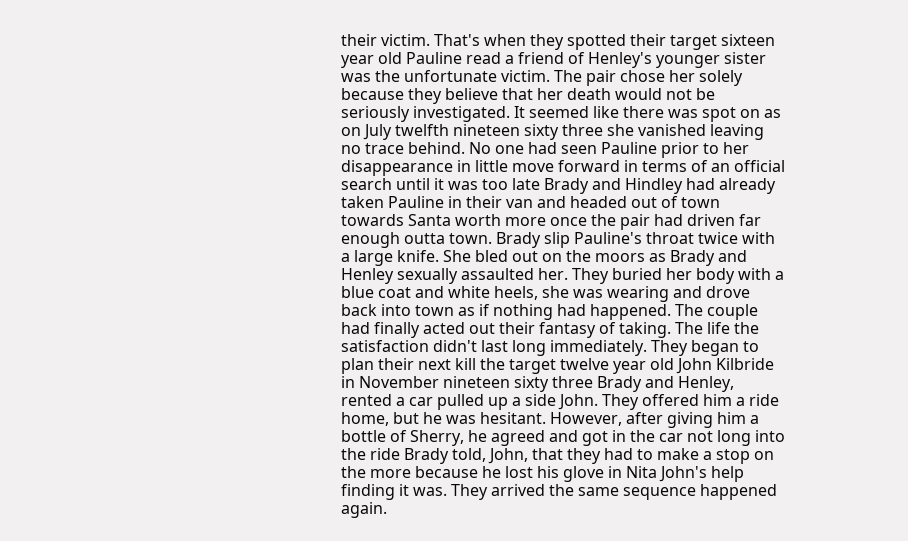their victim. That's when they spotted their target sixteen year old Pauline read a friend of Henley's younger sister was the unfortunate victim. The pair chose her solely because they believe that her death would not be seriously investigated. It seemed like there was spot on as on July twelfth nineteen sixty three she vanished leaving no trace behind. No one had seen Pauline prior to her disappearance in little move forward in terms of an official search until it was too late Brady and Hindley had already taken Pauline in their van and headed out of town towards Santa worth more once the pair had driven far enough outta town. Brady slip Pauline's throat twice with a large knife. She bled out on the moors as Brady and Henley sexually assaulted her. They buried her body with a blue coat and white heels, she was wearing and drove back into town as if nothing had happened. The couple had finally acted out their fantasy of taking. The life the satisfaction didn't last long immediately. They began to plan their next kill the target twelve year old John Kilbride in November nineteen sixty three Brady and Henley, rented a car pulled up a side John. They offered him a ride home, but he was hesitant. However, after giving him a bottle of Sherry, he agreed and got in the car not long into the ride Brady told, John, that they had to make a stop on the more because he lost his glove in Nita John's help finding it was. They arrived the same sequence happened again.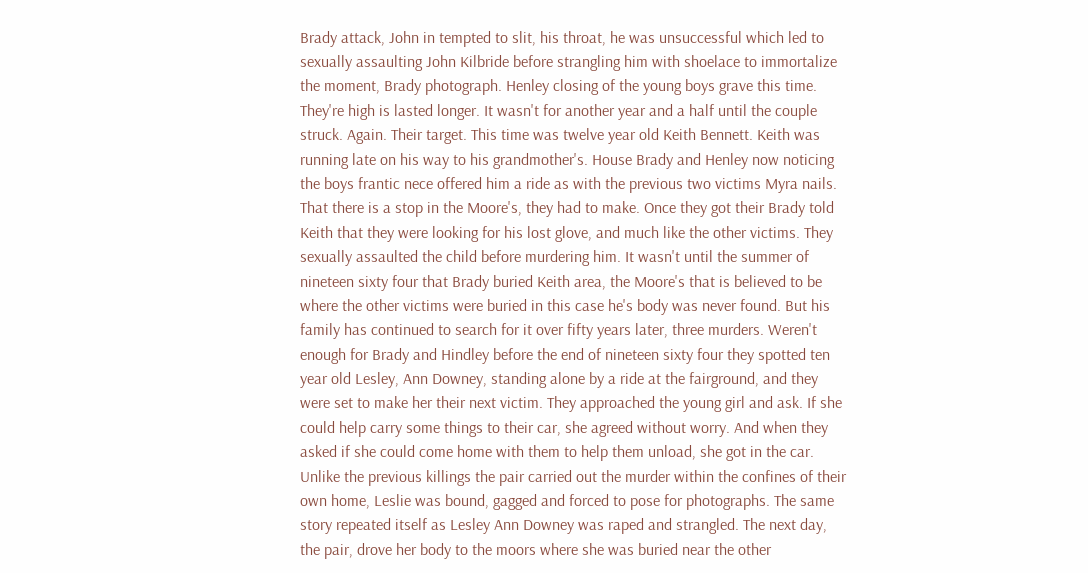Brady attack, John in tempted to slit, his throat, he was unsuccessful which led to sexually assaulting John Kilbride before strangling him with shoelace to immortalize the moment, Brady photograph. Henley closing of the young boys grave this time. They're high is lasted longer. It wasn't for another year and a half until the couple struck. Again. Their target. This time was twelve year old Keith Bennett. Keith was running late on his way to his grandmother's. House Brady and Henley now noticing the boys frantic nece offered him a ride as with the previous two victims Myra nails. That there is a stop in the Moore's, they had to make. Once they got their Brady told Keith that they were looking for his lost glove, and much like the other victims. They sexually assaulted the child before murdering him. It wasn't until the summer of nineteen sixty four that Brady buried Keith area, the Moore's that is believed to be where the other victims were buried in this case he's body was never found. But his family has continued to search for it over fifty years later, three murders. Weren't enough for Brady and Hindley before the end of nineteen sixty four they spotted ten year old Lesley, Ann Downey, standing alone by a ride at the fairground, and they were set to make her their next victim. They approached the young girl and ask. If she could help carry some things to their car, she agreed without worry. And when they asked if she could come home with them to help them unload, she got in the car. Unlike the previous killings the pair carried out the murder within the confines of their own home, Leslie was bound, gagged and forced to pose for photographs. The same story repeated itself as Lesley Ann Downey was raped and strangled. The next day, the pair, drove her body to the moors where she was buried near the other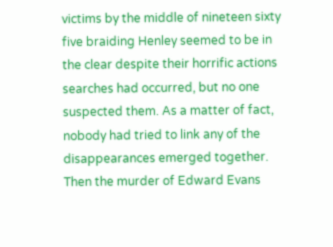victims by the middle of nineteen sixty five braiding Henley seemed to be in the clear despite their horrific actions searches had occurred, but no one suspected them. As a matter of fact, nobody had tried to link any of the disappearances emerged together. Then the murder of Edward Evans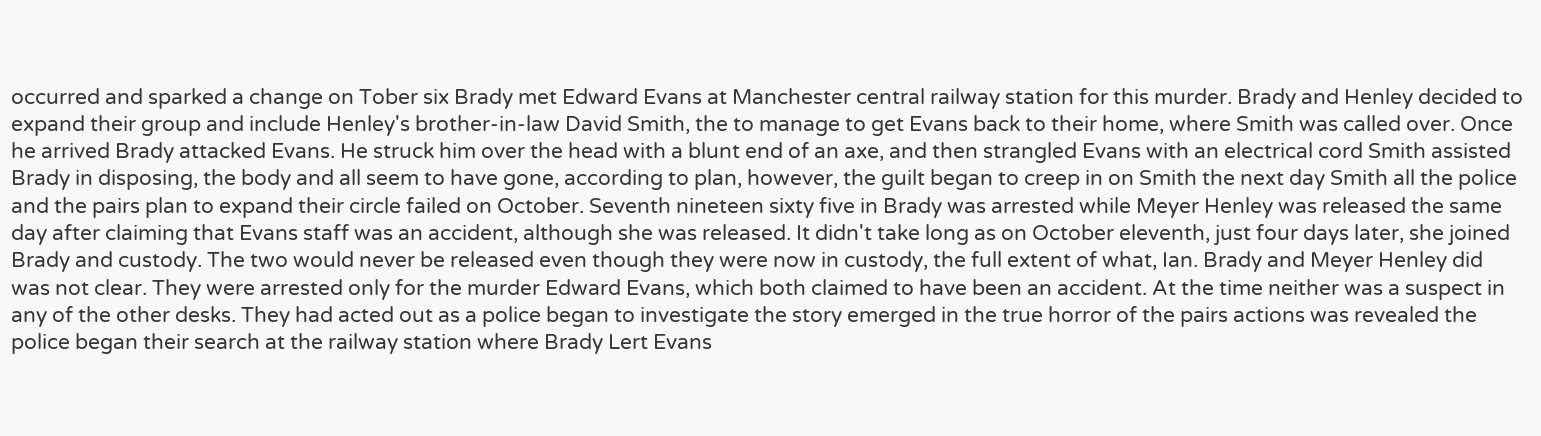occurred and sparked a change on Tober six Brady met Edward Evans at Manchester central railway station for this murder. Brady and Henley decided to expand their group and include Henley's brother-in-law David Smith, the to manage to get Evans back to their home, where Smith was called over. Once he arrived Brady attacked Evans. He struck him over the head with a blunt end of an axe, and then strangled Evans with an electrical cord Smith assisted Brady in disposing, the body and all seem to have gone, according to plan, however, the guilt began to creep in on Smith the next day Smith all the police and the pairs plan to expand their circle failed on October. Seventh nineteen sixty five in Brady was arrested while Meyer Henley was released the same day after claiming that Evans staff was an accident, although she was released. It didn't take long as on October eleventh, just four days later, she joined Brady and custody. The two would never be released even though they were now in custody, the full extent of what, Ian. Brady and Meyer Henley did was not clear. They were arrested only for the murder Edward Evans, which both claimed to have been an accident. At the time neither was a suspect in any of the other desks. They had acted out as a police began to investigate the story emerged in the true horror of the pairs actions was revealed the police began their search at the railway station where Brady Lert Evans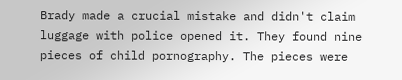Brady made a crucial mistake and didn't claim luggage with police opened it. They found nine pieces of child pornography. The pieces were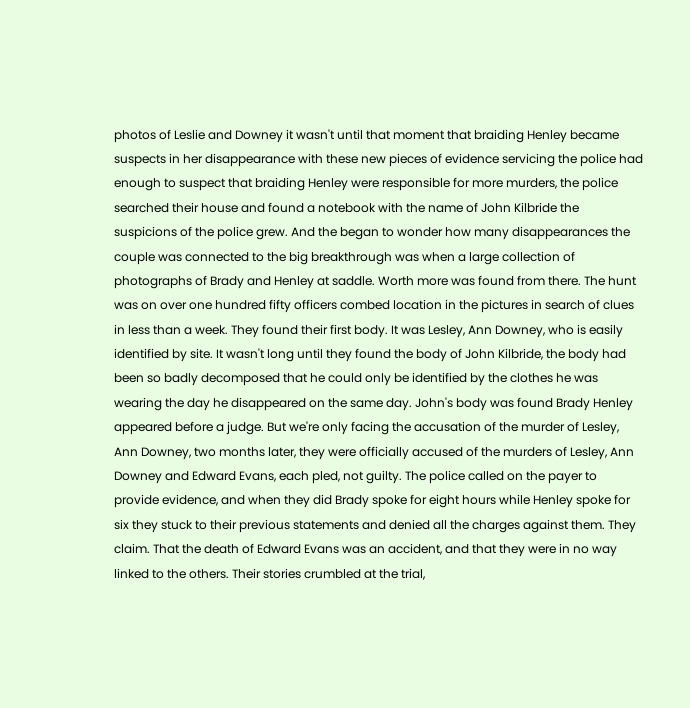photos of Leslie and Downey it wasn't until that moment that braiding Henley became suspects in her disappearance with these new pieces of evidence servicing the police had enough to suspect that braiding Henley were responsible for more murders, the police searched their house and found a notebook with the name of John Kilbride the suspicions of the police grew. And the began to wonder how many disappearances the couple was connected to the big breakthrough was when a large collection of photographs of Brady and Henley at saddle. Worth more was found from there. The hunt was on over one hundred fifty officers combed location in the pictures in search of clues in less than a week. They found their first body. It was Lesley, Ann Downey, who is easily identified by site. It wasn't long until they found the body of John Kilbride, the body had been so badly decomposed that he could only be identified by the clothes he was wearing the day he disappeared on the same day. John's body was found Brady Henley appeared before a judge. But we're only facing the accusation of the murder of Lesley, Ann Downey, two months later, they were officially accused of the murders of Lesley, Ann Downey and Edward Evans, each pled, not guilty. The police called on the payer to provide evidence, and when they did Brady spoke for eight hours while Henley spoke for six they stuck to their previous statements and denied all the charges against them. They claim. That the death of Edward Evans was an accident, and that they were in no way linked to the others. Their stories crumbled at the trial,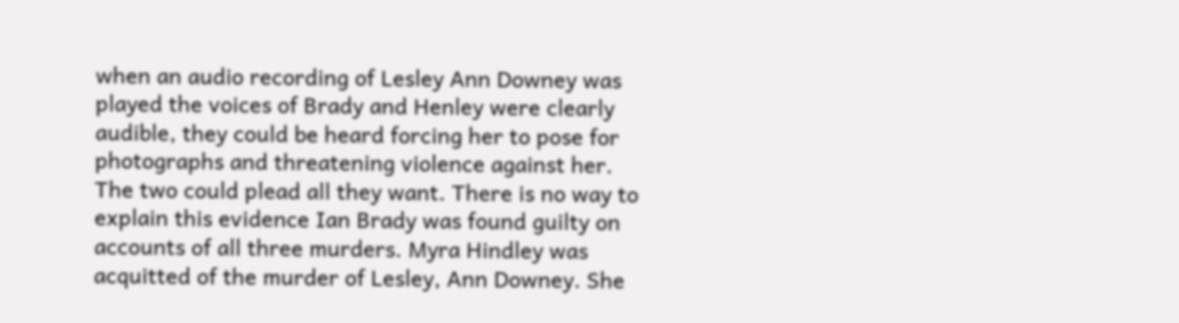when an audio recording of Lesley Ann Downey was played the voices of Brady and Henley were clearly audible, they could be heard forcing her to pose for photographs and threatening violence against her. The two could plead all they want. There is no way to explain this evidence Ian Brady was found guilty on accounts of all three murders. Myra Hindley was acquitted of the murder of Lesley, Ann Downey. She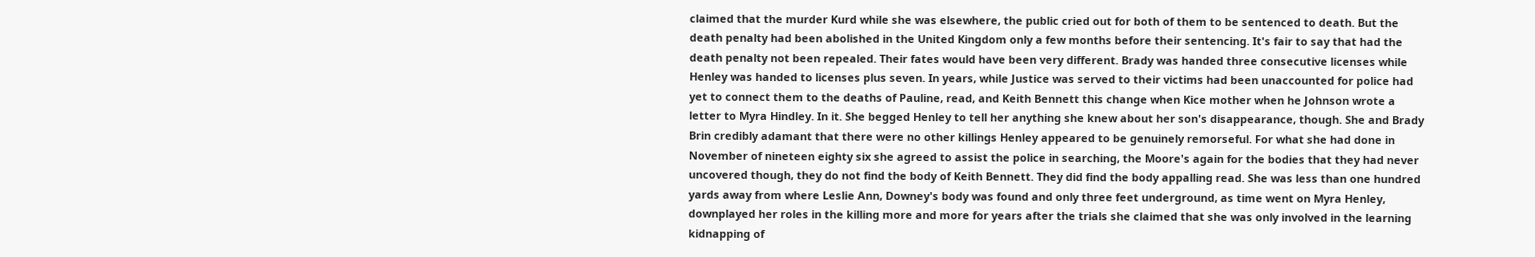claimed that the murder Kurd while she was elsewhere, the public cried out for both of them to be sentenced to death. But the death penalty had been abolished in the United Kingdom only a few months before their sentencing. It's fair to say that had the death penalty not been repealed. Their fates would have been very different. Brady was handed three consecutive licenses while Henley was handed to licenses plus seven. In years, while Justice was served to their victims had been unaccounted for police had yet to connect them to the deaths of Pauline, read, and Keith Bennett this change when Kice mother when he Johnson wrote a letter to Myra Hindley. In it. She begged Henley to tell her anything she knew about her son's disappearance, though. She and Brady Brin credibly adamant that there were no other killings Henley appeared to be genuinely remorseful. For what she had done in November of nineteen eighty six she agreed to assist the police in searching, the Moore's again for the bodies that they had never uncovered though, they do not find the body of Keith Bennett. They did find the body appalling read. She was less than one hundred yards away from where Leslie Ann, Downey's body was found and only three feet underground, as time went on Myra Henley, downplayed her roles in the killing more and more for years after the trials she claimed that she was only involved in the learning kidnapping of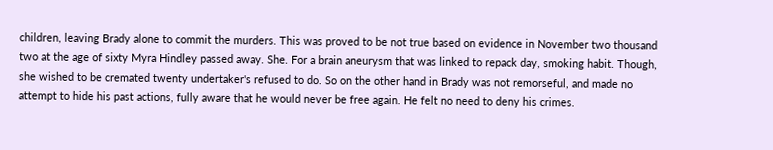children, leaving Brady alone to commit the murders. This was proved to be not true based on evidence in November two thousand two at the age of sixty Myra Hindley passed away. She. For a brain aneurysm that was linked to repack day, smoking habit. Though, she wished to be cremated twenty undertaker's refused to do. So on the other hand in Brady was not remorseful, and made no attempt to hide his past actions, fully aware that he would never be free again. He felt no need to deny his crimes.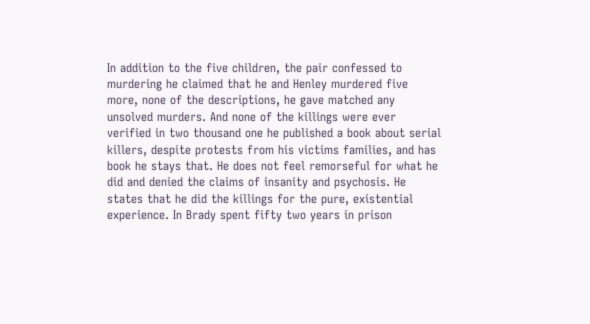In addition to the five children, the pair confessed to murdering he claimed that he and Henley murdered five more, none of the descriptions, he gave matched any unsolved murders. And none of the killings were ever verified in two thousand one he published a book about serial killers, despite protests from his victims families, and has book he stays that. He does not feel remorseful for what he did and denied the claims of insanity and psychosis. He states that he did the killings for the pure, existential experience. In Brady spent fifty two years in prison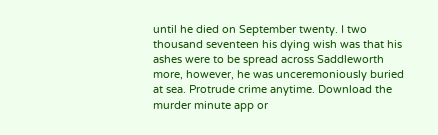until he died on September twenty. I two thousand seventeen his dying wish was that his ashes were to be spread across Saddleworth more, however, he was unceremoniously buried at sea. Protrude crime anytime. Download the murder minute app or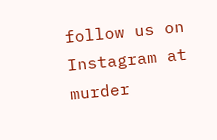follow us on Instagram at murder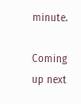minute.

Coming up next